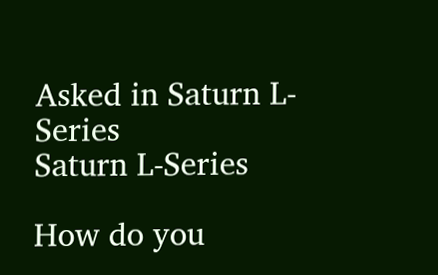Asked in Saturn L-Series
Saturn L-Series

How do you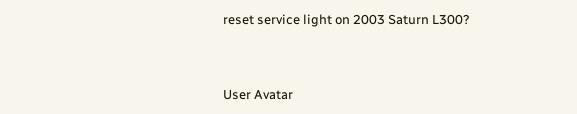reset service light on 2003 Saturn L300?



User Avatar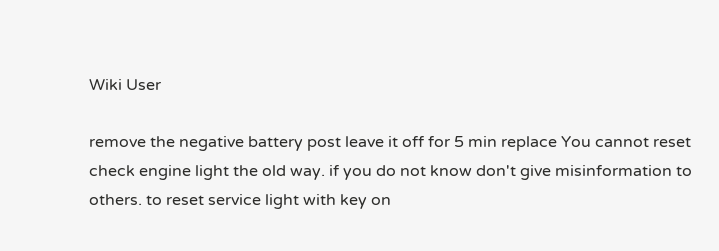Wiki User

remove the negative battery post leave it off for 5 min replace You cannot reset check engine light the old way. if you do not know don't give misinformation to others. to reset service light with key on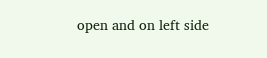open and on left side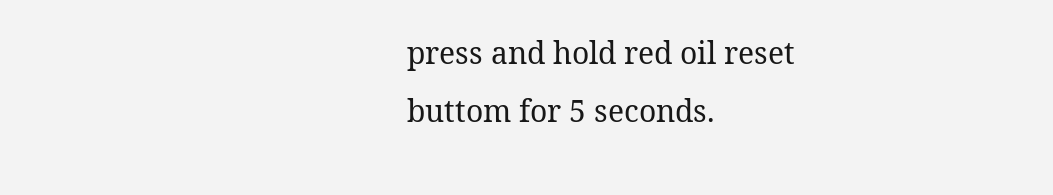press and hold red oil reset buttom for 5 seconds.